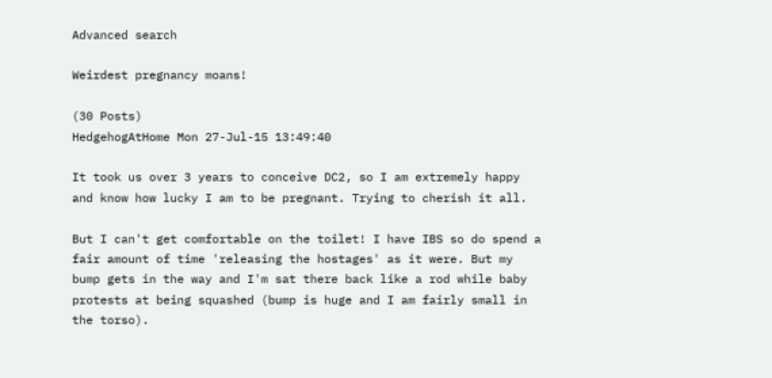Advanced search

Weirdest pregnancy moans!

(30 Posts)
HedgehogAtHome Mon 27-Jul-15 13:49:40

It took us over 3 years to conceive DC2, so I am extremely happy and know how lucky I am to be pregnant. Trying to cherish it all.

But I can't get comfortable on the toilet! I have IBS so do spend a fair amount of time 'releasing the hostages' as it were. But my bump gets in the way and I'm sat there back like a rod while baby protests at being squashed (bump is huge and I am fairly small in the torso).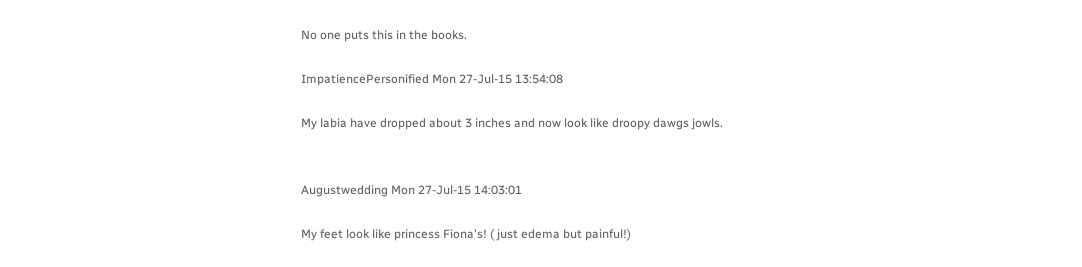No one puts this in the books.

ImpatiencePersonified Mon 27-Jul-15 13:54:08

My labia have dropped about 3 inches and now look like droopy dawgs jowls.


Augustwedding Mon 27-Jul-15 14:03:01

My feet look like princess Fiona's! ( just edema but painful!)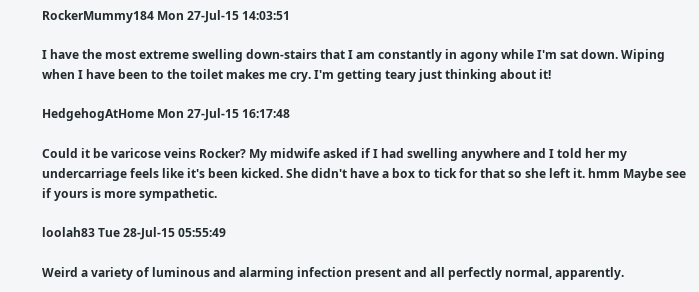RockerMummy184 Mon 27-Jul-15 14:03:51

I have the most extreme swelling down-stairs that I am constantly in agony while I'm sat down. Wiping when I have been to the toilet makes me cry. I'm getting teary just thinking about it!

HedgehogAtHome Mon 27-Jul-15 16:17:48

Could it be varicose veins Rocker? My midwife asked if I had swelling anywhere and I told her my undercarriage feels like it's been kicked. She didn't have a box to tick for that so she left it. hmm Maybe see if yours is more sympathetic.

loolah83 Tue 28-Jul-15 05:55:49

Weird a variety of luminous and alarming infection present and all perfectly normal, apparently.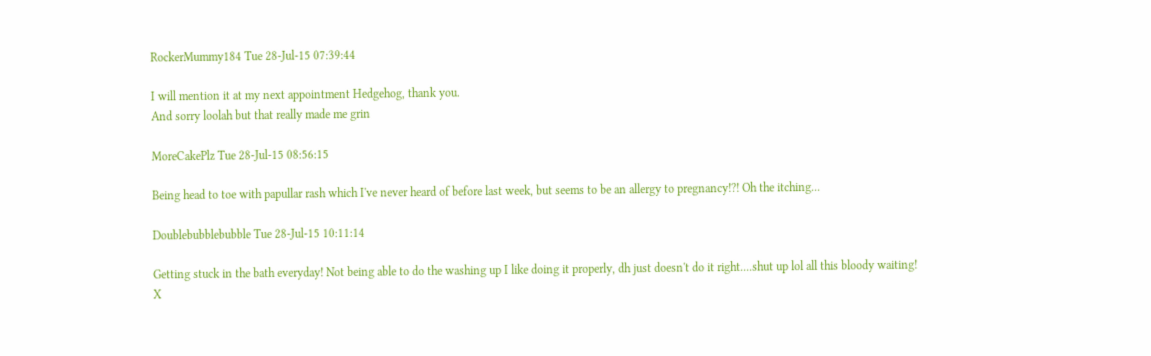RockerMummy184 Tue 28-Jul-15 07:39:44

I will mention it at my next appointment Hedgehog, thank you.
And sorry loolah but that really made me grin

MoreCakePlz Tue 28-Jul-15 08:56:15

Being head to toe with papullar rash which I've never heard of before last week, but seems to be an allergy to pregnancy!?! Oh the itching...

Doublebubblebubble Tue 28-Jul-15 10:11:14

Getting stuck in the bath everyday! Not being able to do the washing up I like doing it properly, dh just doesn't do it right....shut up lol all this bloody waiting! X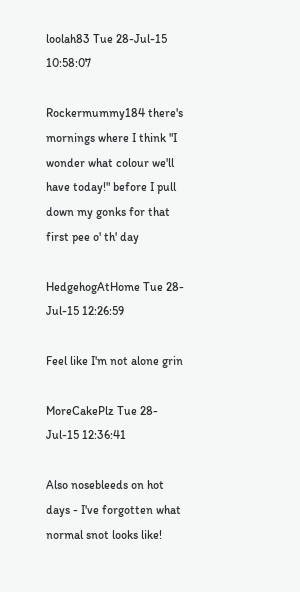loolah83 Tue 28-Jul-15 10:58:07

Rockermummy184 there's mornings where I think "I wonder what colour we'll have today!" before I pull down my gonks for that first pee o' th' day

HedgehogAtHome Tue 28-Jul-15 12:26:59

Feel like I'm not alone grin

MoreCakePlz Tue 28-Jul-15 12:36:41

Also nosebleeds on hot days - I've forgotten what normal snot looks like!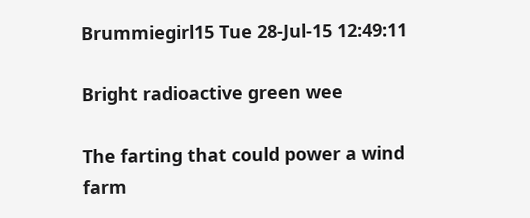Brummiegirl15 Tue 28-Jul-15 12:49:11

Bright radioactive green wee

The farting that could power a wind farm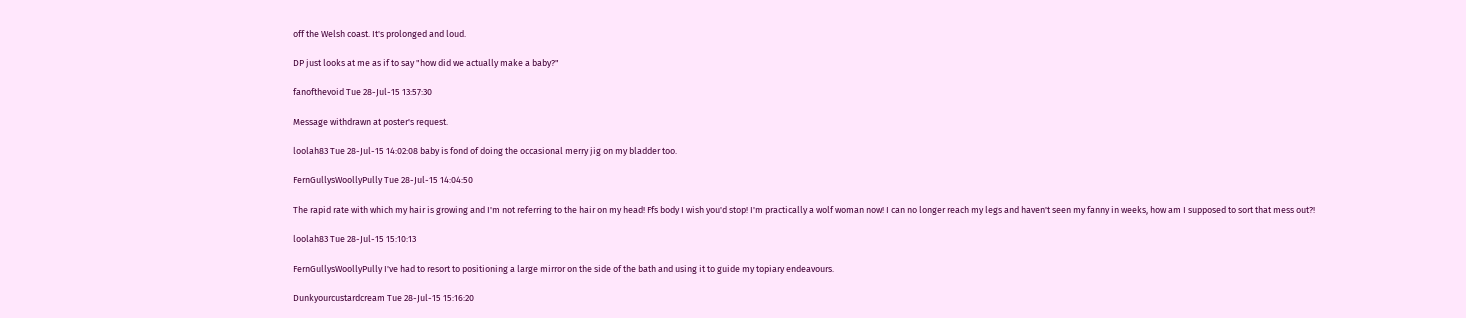off the Welsh coast. It's prolonged and loud.

DP just looks at me as if to say "how did we actually make a baby?"

fanofthevoid Tue 28-Jul-15 13:57:30

Message withdrawn at poster's request.

loolah83 Tue 28-Jul-15 14:02:08 baby is fond of doing the occasional merry jig on my bladder too.

FernGullysWoollyPully Tue 28-Jul-15 14:04:50

The rapid rate with which my hair is growing and I'm not referring to the hair on my head! Ffs body I wish you'd stop! I'm practically a wolf woman now! I can no longer reach my legs and haven't seen my fanny in weeks, how am I supposed to sort that mess out?!

loolah83 Tue 28-Jul-15 15:10:13

FernGullysWoollyPully I've had to resort to positioning a large mirror on the side of the bath and using it to guide my topiary endeavours.

Dunkyourcustardcream Tue 28-Jul-15 15:16:20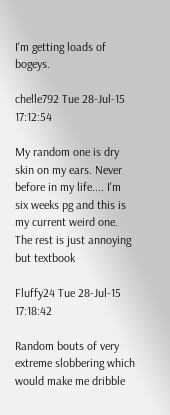I'm getting loads of bogeys.

chelle792 Tue 28-Jul-15 17:12:54

My random one is dry skin on my ears. Never before in my life.... I'm six weeks pg and this is my current weird one. The rest is just annoying but textbook

Fluffy24 Tue 28-Jul-15 17:18:42

Random bouts of very extreme slobbering which would make me dribble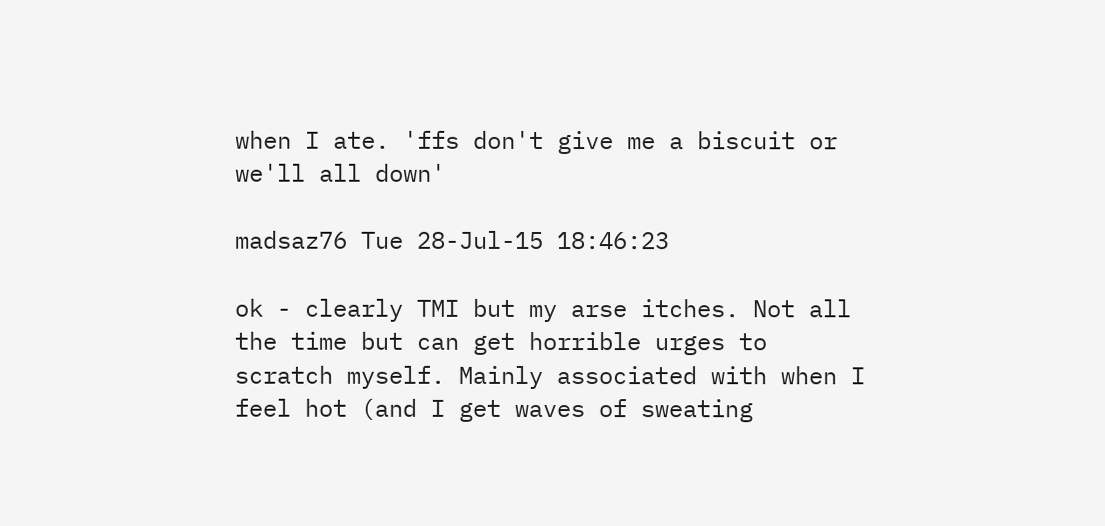when I ate. 'ffs don't give me a biscuit or we'll all down'

madsaz76 Tue 28-Jul-15 18:46:23

ok - clearly TMI but my arse itches. Not all the time but can get horrible urges to scratch myself. Mainly associated with when I feel hot (and I get waves of sweating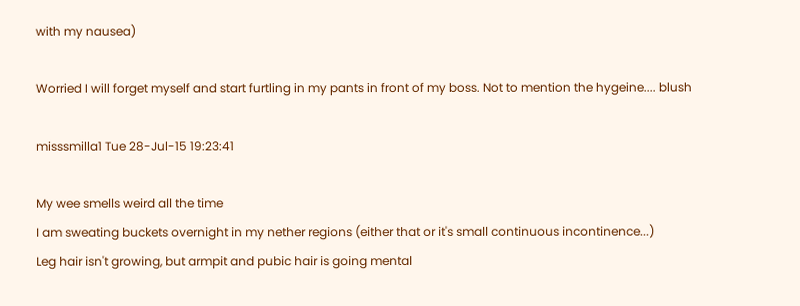with my nausea)

Worried I will forget myself and start furtling in my pants in front of my boss. Not to mention the hygeine.... blush

misssmilla1 Tue 28-Jul-15 19:23:41

My wee smells weird all the time
I am sweating buckets overnight in my nether regions (either that or it's small continuous incontinence...)
Leg hair isn't growing, but armpit and pubic hair is going mental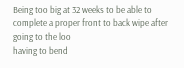Being too big at 32 weeks to be able to complete a proper front to back wipe after going to the loo
having to bend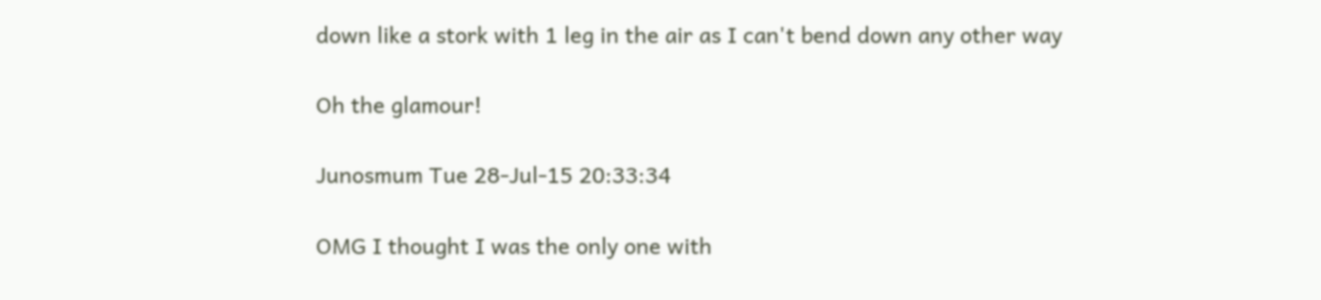down like a stork with 1 leg in the air as I can't bend down any other way

Oh the glamour!

Junosmum Tue 28-Jul-15 20:33:34

OMG I thought I was the only one with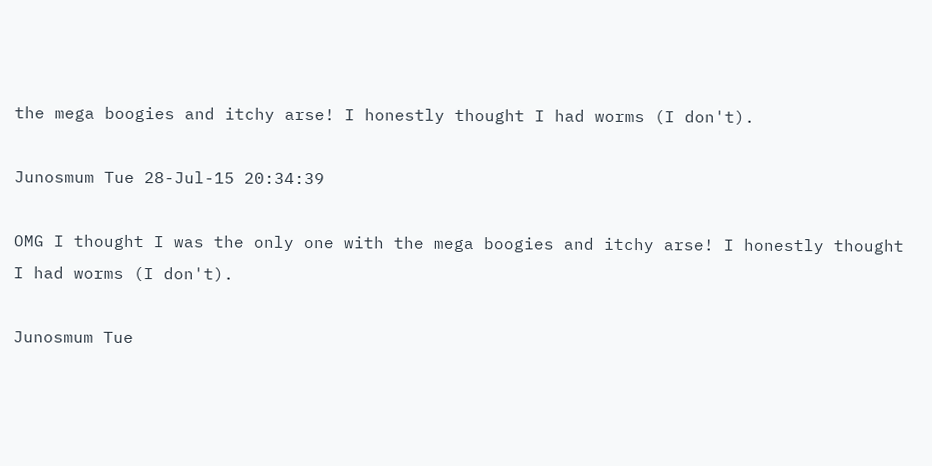the mega boogies and itchy arse! I honestly thought I had worms (I don't).

Junosmum Tue 28-Jul-15 20:34:39

OMG I thought I was the only one with the mega boogies and itchy arse! I honestly thought I had worms (I don't).

Junosmum Tue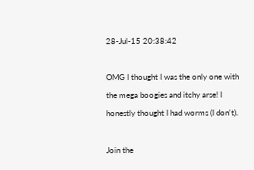28-Jul-15 20:38:42

OMG I thought I was the only one with the mega boogies and itchy arse! I honestly thought I had worms (I don't).

Join the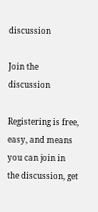discussion

Join the discussion

Registering is free, easy, and means you can join in the discussion, get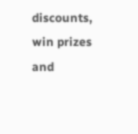discounts, win prizes and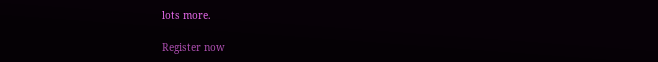lots more.

Register now